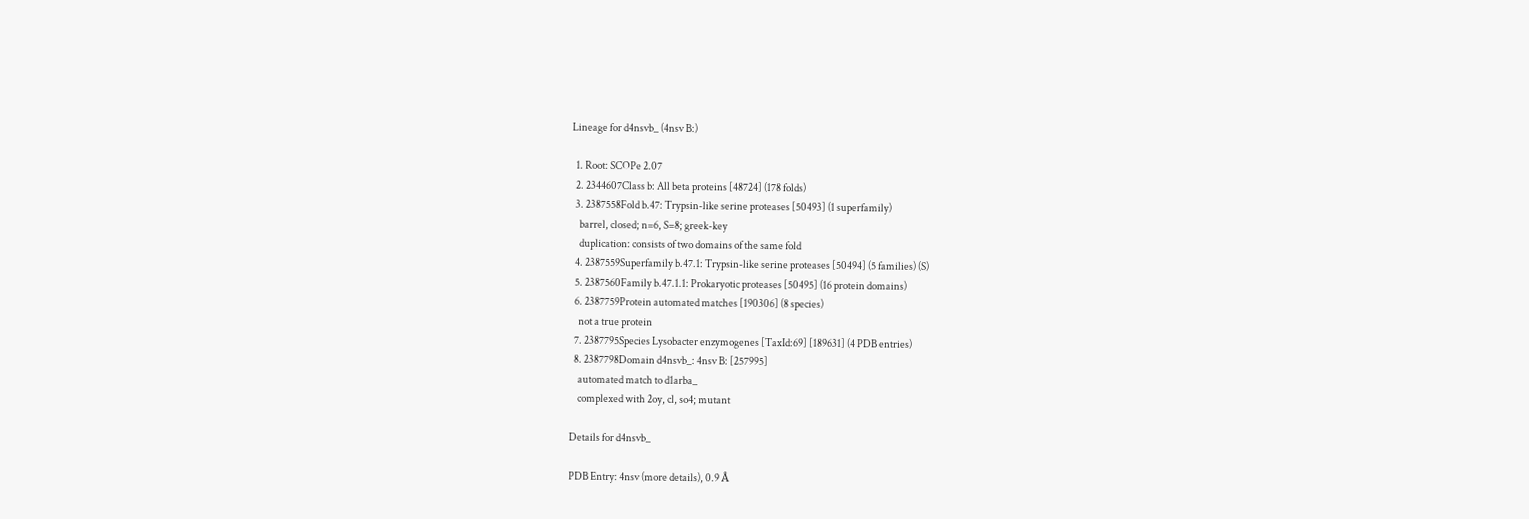Lineage for d4nsvb_ (4nsv B:)

  1. Root: SCOPe 2.07
  2. 2344607Class b: All beta proteins [48724] (178 folds)
  3. 2387558Fold b.47: Trypsin-like serine proteases [50493] (1 superfamily)
    barrel, closed; n=6, S=8; greek-key
    duplication: consists of two domains of the same fold
  4. 2387559Superfamily b.47.1: Trypsin-like serine proteases [50494] (5 families) (S)
  5. 2387560Family b.47.1.1: Prokaryotic proteases [50495] (16 protein domains)
  6. 2387759Protein automated matches [190306] (8 species)
    not a true protein
  7. 2387795Species Lysobacter enzymogenes [TaxId:69] [189631] (4 PDB entries)
  8. 2387798Domain d4nsvb_: 4nsv B: [257995]
    automated match to d1arba_
    complexed with 2oy, cl, so4; mutant

Details for d4nsvb_

PDB Entry: 4nsv (more details), 0.9 Å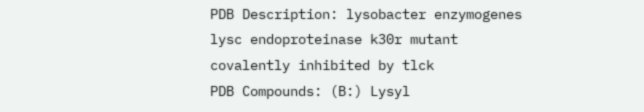PDB Description: lysobacter enzymogenes lysc endoproteinase k30r mutant covalently inhibited by tlck
PDB Compounds: (B:) Lysyl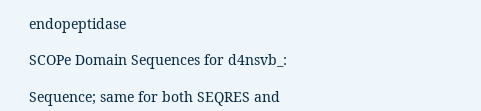endopeptidase

SCOPe Domain Sequences for d4nsvb_:

Sequence; same for both SEQRES and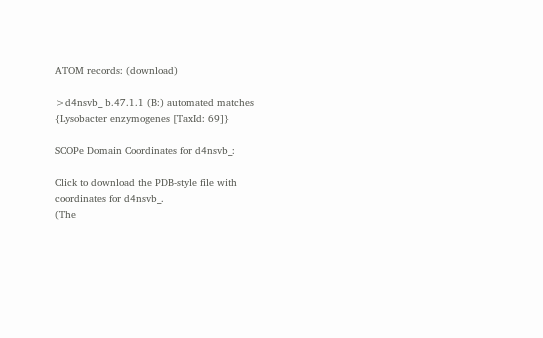ATOM records: (download)

>d4nsvb_ b.47.1.1 (B:) automated matches {Lysobacter enzymogenes [TaxId: 69]}

SCOPe Domain Coordinates for d4nsvb_:

Click to download the PDB-style file with coordinates for d4nsvb_.
(The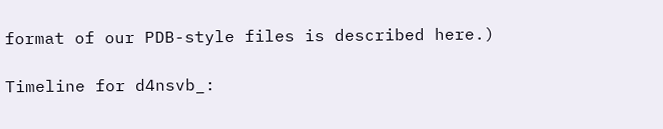format of our PDB-style files is described here.)

Timeline for d4nsvb_: